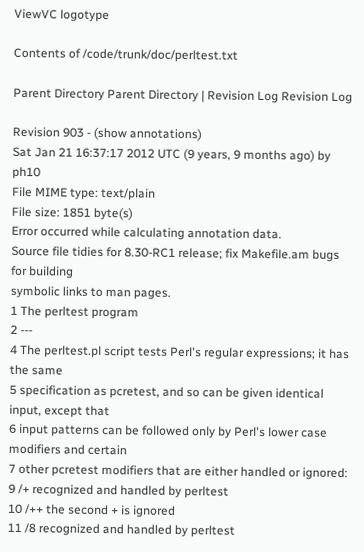ViewVC logotype

Contents of /code/trunk/doc/perltest.txt

Parent Directory Parent Directory | Revision Log Revision Log

Revision 903 - (show annotations)
Sat Jan 21 16:37:17 2012 UTC (9 years, 9 months ago) by ph10
File MIME type: text/plain
File size: 1851 byte(s)
Error occurred while calculating annotation data.
Source file tidies for 8.30-RC1 release; fix Makefile.am bugs for building
symbolic links to man pages.
1 The perltest program
2 ---
4 The perltest.pl script tests Perl's regular expressions; it has the same
5 specification as pcretest, and so can be given identical input, except that
6 input patterns can be followed only by Perl's lower case modifiers and certain
7 other pcretest modifiers that are either handled or ignored:
9 /+ recognized and handled by perltest
10 /++ the second + is ignored
11 /8 recognized and handled by perltest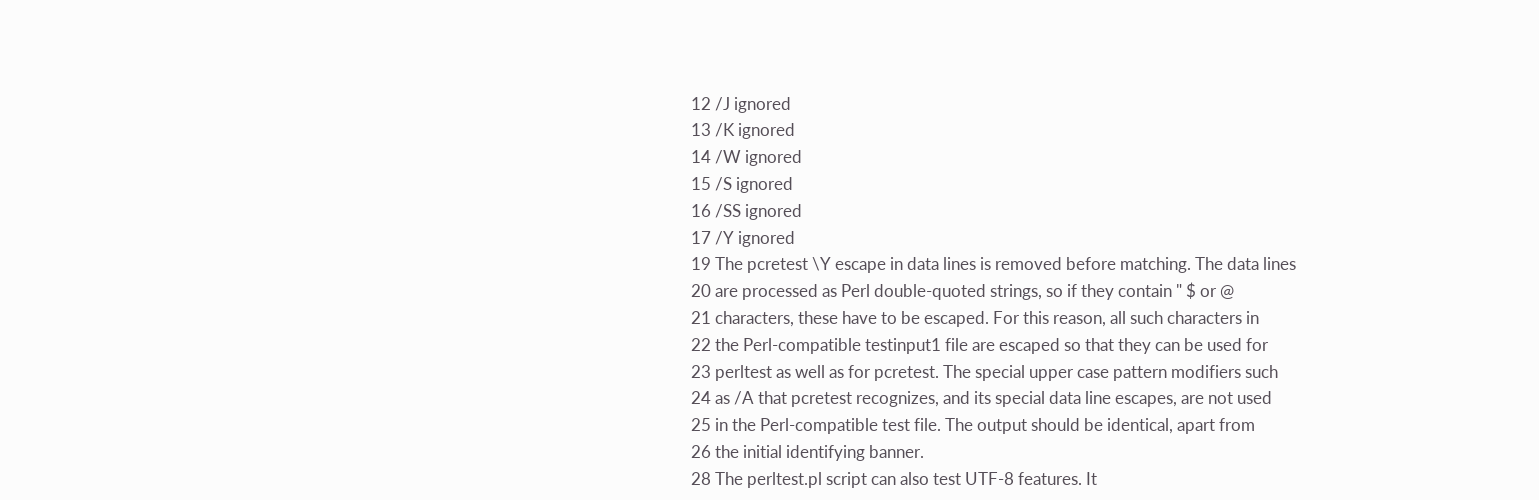12 /J ignored
13 /K ignored
14 /W ignored
15 /S ignored
16 /SS ignored
17 /Y ignored
19 The pcretest \Y escape in data lines is removed before matching. The data lines
20 are processed as Perl double-quoted strings, so if they contain " $ or @
21 characters, these have to be escaped. For this reason, all such characters in
22 the Perl-compatible testinput1 file are escaped so that they can be used for
23 perltest as well as for pcretest. The special upper case pattern modifiers such
24 as /A that pcretest recognizes, and its special data line escapes, are not used
25 in the Perl-compatible test file. The output should be identical, apart from
26 the initial identifying banner.
28 The perltest.pl script can also test UTF-8 features. It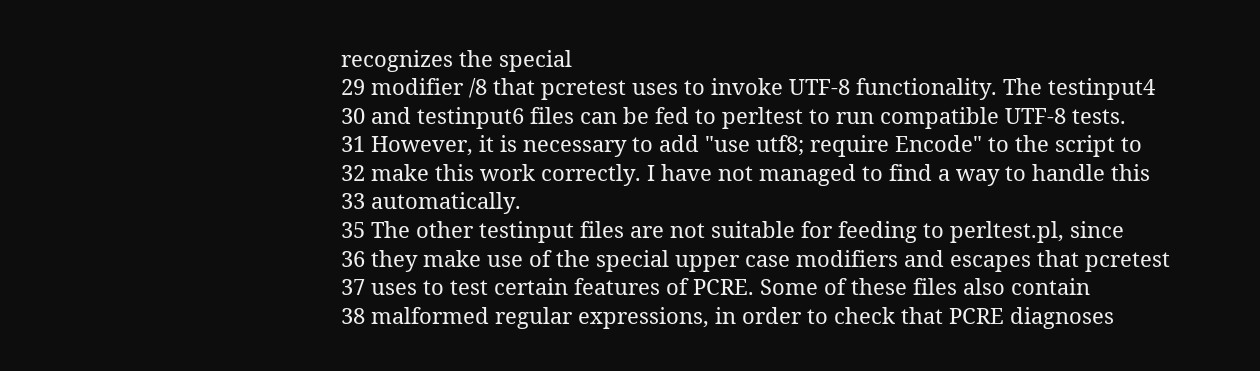recognizes the special
29 modifier /8 that pcretest uses to invoke UTF-8 functionality. The testinput4
30 and testinput6 files can be fed to perltest to run compatible UTF-8 tests.
31 However, it is necessary to add "use utf8; require Encode" to the script to
32 make this work correctly. I have not managed to find a way to handle this
33 automatically.
35 The other testinput files are not suitable for feeding to perltest.pl, since
36 they make use of the special upper case modifiers and escapes that pcretest
37 uses to test certain features of PCRE. Some of these files also contain
38 malformed regular expressions, in order to check that PCRE diagnoses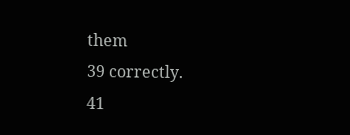them
39 correctly.
41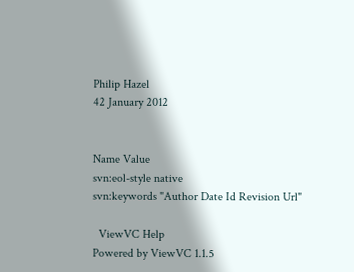Philip Hazel
42 January 2012


Name Value
svn:eol-style native
svn:keywords "Author Date Id Revision Url"

  ViewVC Help
Powered by ViewVC 1.1.5